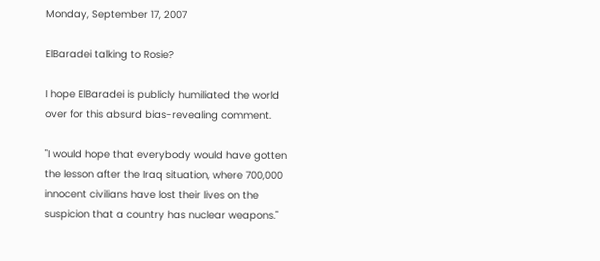Monday, September 17, 2007

ElBaradei talking to Rosie?

I hope ElBaradei is publicly humiliated the world over for this absurd bias-revealing comment.

"I would hope that everybody would have gotten the lesson after the Iraq situation, where 700,000 innocent civilians have lost their lives on the suspicion that a country has nuclear weapons."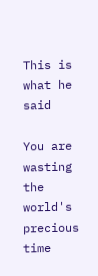This is what he said

You are wasting the world's precious time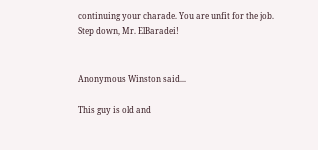continuing your charade. You are unfit for the job.
Step down, Mr. ElBaradei!


Anonymous Winston said...

This guy is old and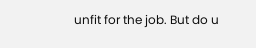unfit for the job. But do u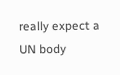really expect a UN body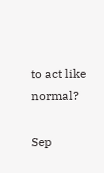to act like normal?

Sep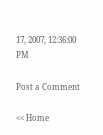17, 2007, 12:36:00 PM

Post a Comment

<< Home